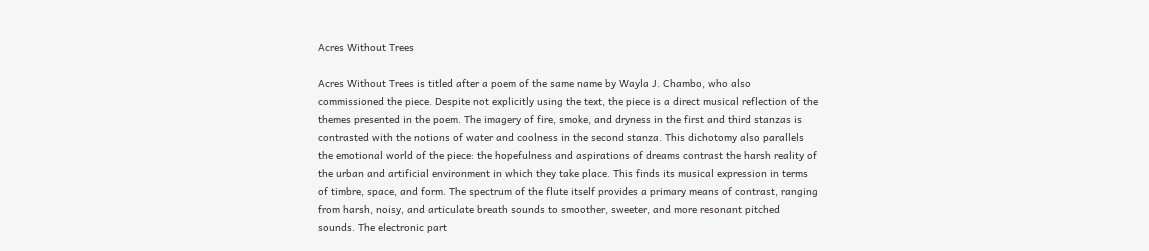Acres Without Trees

Acres Without Trees is titled after a poem of the same name by Wayla J. Chambo, who also commissioned the piece. Despite not explicitly using the text, the piece is a direct musical reflection of the themes presented in the poem. The imagery of fire, smoke, and dryness in the first and third stanzas is contrasted with the notions of water and coolness in the second stanza. This dichotomy also parallels the emotional world of the piece: the hopefulness and aspirations of dreams contrast the harsh reality of the urban and artificial environment in which they take place. This finds its musical expression in terms of timbre, space, and form. The spectrum of the flute itself provides a primary means of contrast, ranging from harsh, noisy, and articulate breath sounds to smoother, sweeter, and more resonant pitched sounds. The electronic part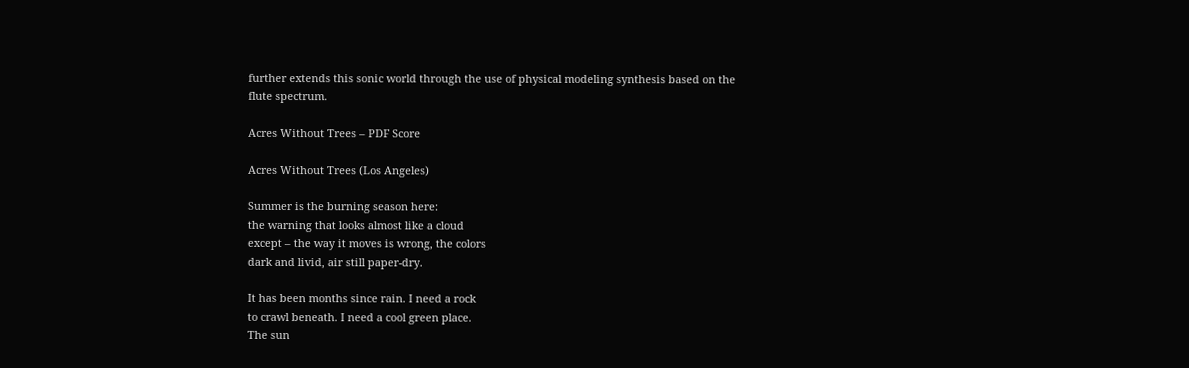further extends this sonic world through the use of physical modeling synthesis based on the flute spectrum.

Acres Without Trees – PDF Score

Acres Without Trees (Los Angeles)

Summer is the burning season here:
the warning that looks almost like a cloud
except – the way it moves is wrong, the colors
dark and livid, air still paper-dry.

It has been months since rain. I need a rock
to crawl beneath. I need a cool green place.
The sun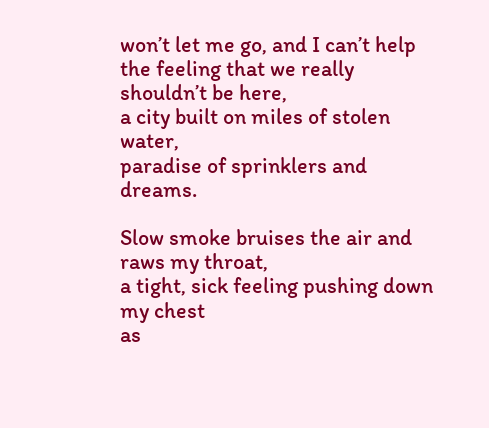won’t let me go, and I can’t help
the feeling that we really shouldn’t be here,
a city built on miles of stolen water,
paradise of sprinklers and dreams.

Slow smoke bruises the air and raws my throat,
a tight, sick feeling pushing down my chest
as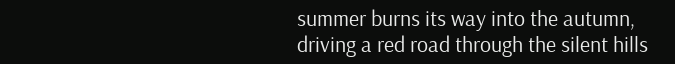summer burns its way into the autumn,
driving a red road through the silent hills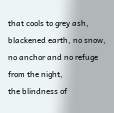that cools to grey ash, blackened earth, no snow,
no anchor and no refuge from the night,
the blindness of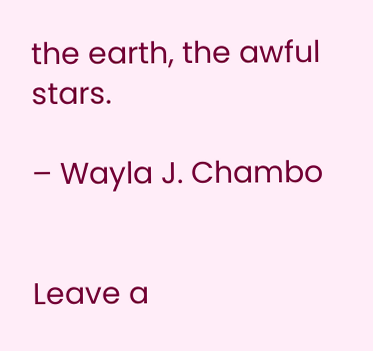the earth, the awful stars.

– Wayla J. Chambo


Leave a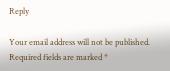Reply

Your email address will not be published. Required fields are marked *